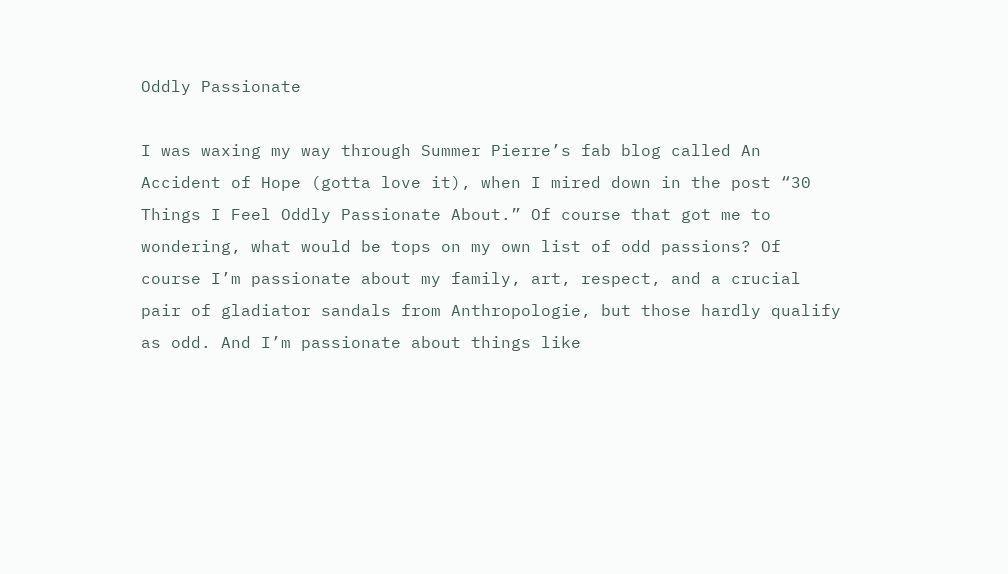Oddly Passionate

I was waxing my way through Summer Pierre’s fab blog called An Accident of Hope (gotta love it), when I mired down in the post “30 Things I Feel Oddly Passionate About.” Of course that got me to wondering, what would be tops on my own list of odd passions? Of course I’m passionate about my family, art, respect, and a crucial pair of gladiator sandals from Anthropologie, but those hardly qualify as odd. And I’m passionate about things like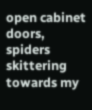open cabinet doors, spiders skittering towards my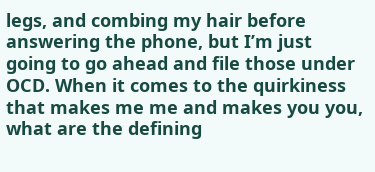legs, and combing my hair before answering the phone, but I’m just going to go ahead and file those under OCD. When it comes to the quirkiness that makes me me and makes you you, what are the defining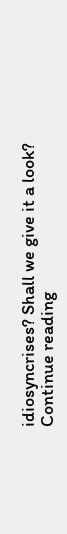idiosyncrises? Shall we give it a look? Continue reading